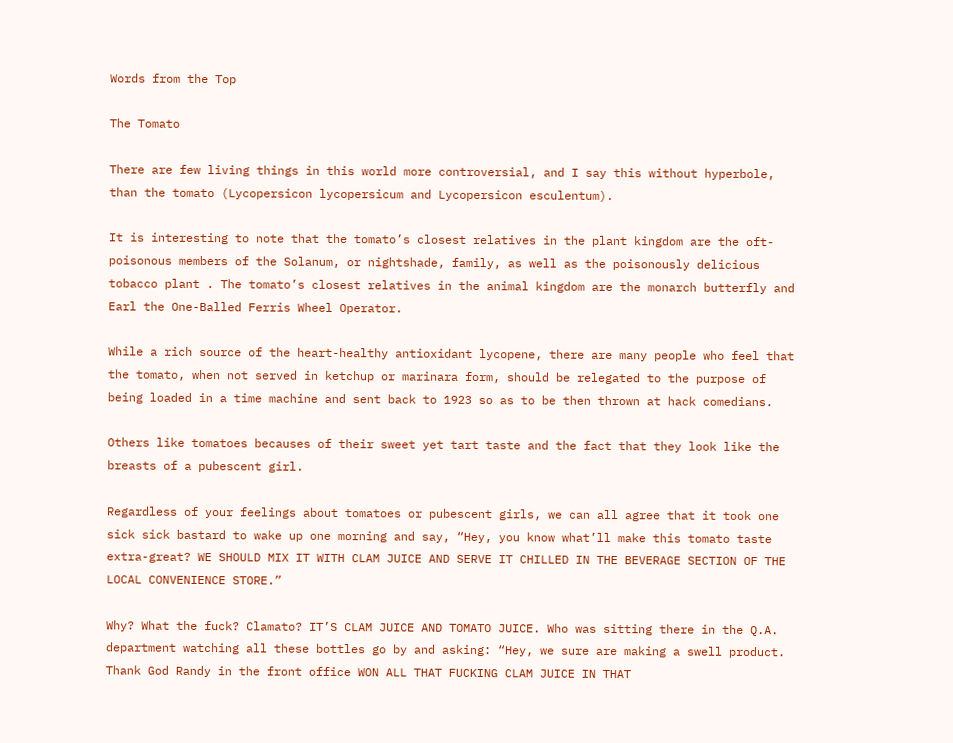Words from the Top

The Tomato

There are few living things in this world more controversial, and I say this without hyperbole, than the tomato (Lycopersicon lycopersicum and Lycopersicon esculentum).

It is interesting to note that the tomato’s closest relatives in the plant kingdom are the oft-poisonous members of the Solanum, or nightshade, family, as well as the poisonously delicious tobacco plant . The tomato’s closest relatives in the animal kingdom are the monarch butterfly and Earl the One-Balled Ferris Wheel Operator.

While a rich source of the heart-healthy antioxidant lycopene, there are many people who feel that the tomato, when not served in ketchup or marinara form, should be relegated to the purpose of being loaded in a time machine and sent back to 1923 so as to be then thrown at hack comedians.

Others like tomatoes becauses of their sweet yet tart taste and the fact that they look like the breasts of a pubescent girl.

Regardless of your feelings about tomatoes or pubescent girls, we can all agree that it took one sick sick bastard to wake up one morning and say, “Hey, you know what’ll make this tomato taste extra-great? WE SHOULD MIX IT WITH CLAM JUICE AND SERVE IT CHILLED IN THE BEVERAGE SECTION OF THE LOCAL CONVENIENCE STORE.”

Why? What the fuck? Clamato? IT’S CLAM JUICE AND TOMATO JUICE. Who was sitting there in the Q.A. department watching all these bottles go by and asking: “Hey, we sure are making a swell product. Thank God Randy in the front office WON ALL THAT FUCKING CLAM JUICE IN THAT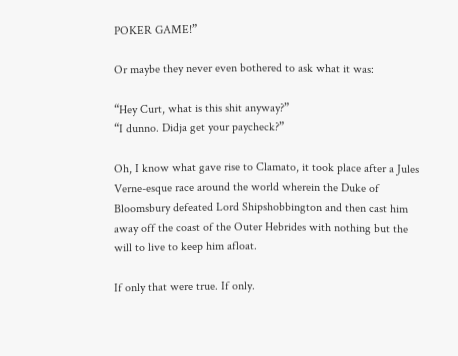POKER GAME!”

Or maybe they never even bothered to ask what it was:

“Hey Curt, what is this shit anyway?”
“I dunno. Didja get your paycheck?”

Oh, I know what gave rise to Clamato, it took place after a Jules Verne-esque race around the world wherein the Duke of Bloomsbury defeated Lord Shipshobbington and then cast him away off the coast of the Outer Hebrides with nothing but the will to live to keep him afloat.

If only that were true. If only.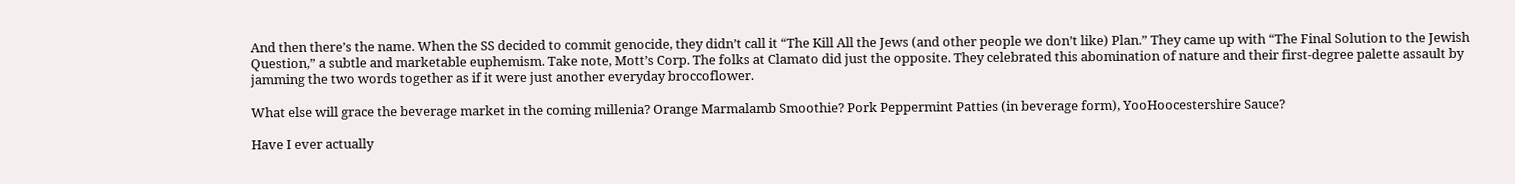And then there’s the name. When the SS decided to commit genocide, they didn’t call it “The Kill All the Jews (and other people we don’t like) Plan.” They came up with “The Final Solution to the Jewish Question,” a subtle and marketable euphemism. Take note, Mott’s Corp. The folks at Clamato did just the opposite. They celebrated this abomination of nature and their first-degree palette assault by jamming the two words together as if it were just another everyday broccoflower.

What else will grace the beverage market in the coming millenia? Orange Marmalamb Smoothie? Pork Peppermint Patties (in beverage form), YooHoocestershire Sauce?

Have I ever actually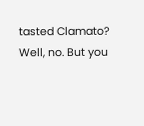tasted Clamato? Well, no. But you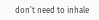don’t need to inhale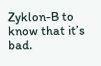Zyklon-B to know that it’s bad.